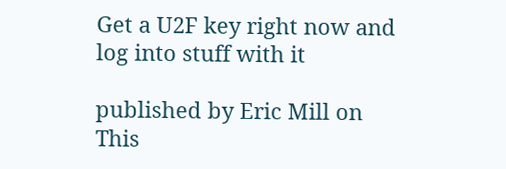Get a U2F key right now and log into stuff with it

published by Eric Mill on
This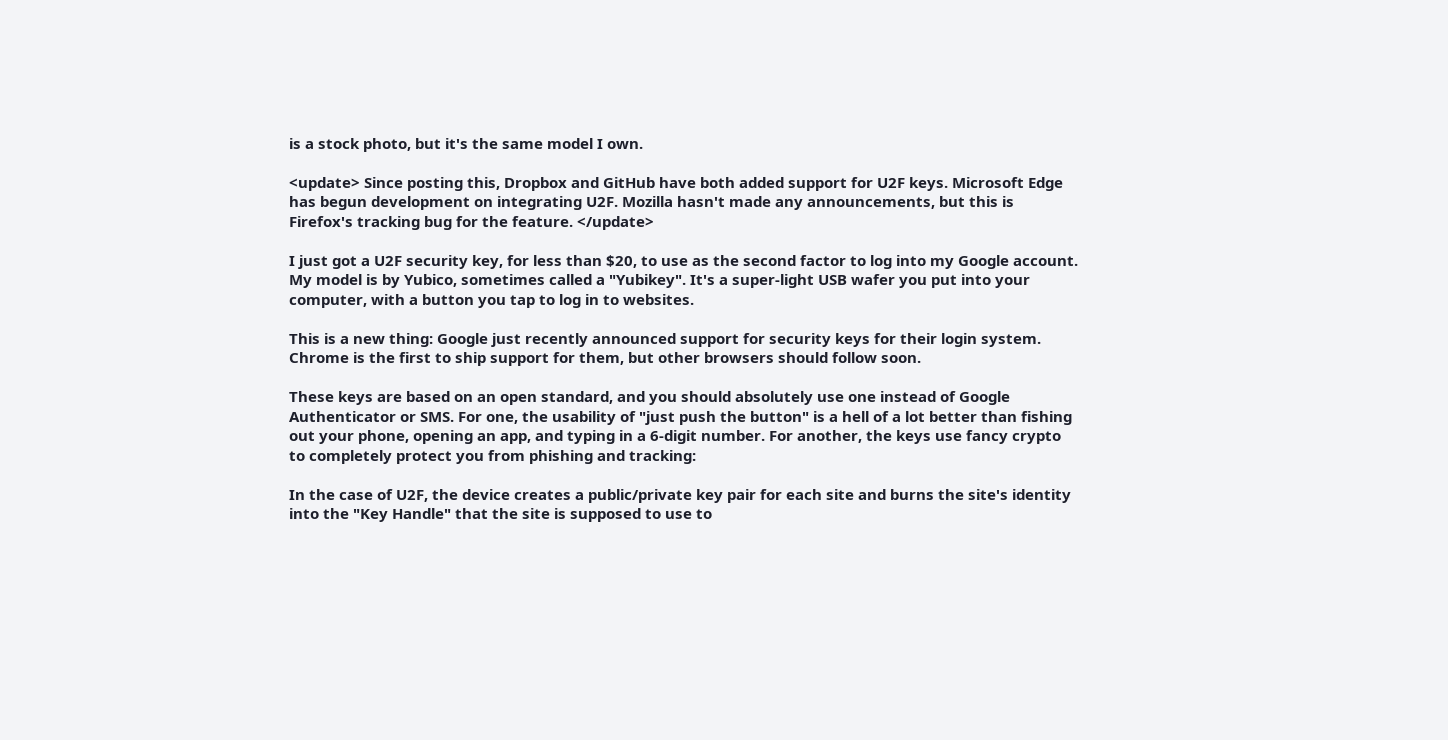is a stock photo, but it's the same model I own.

<update> Since posting this, Dropbox and GitHub have both added support for U2F keys. Microsoft Edge has begun development on integrating U2F. Mozilla hasn't made any announcements, but this is Firefox's tracking bug for the feature. </update>

I just got a U2F security key, for less than $20, to use as the second factor to log into my Google account. My model is by Yubico, sometimes called a "Yubikey". It's a super-light USB wafer you put into your computer, with a button you tap to log in to websites.

This is a new thing: Google just recently announced support for security keys for their login system. Chrome is the first to ship support for them, but other browsers should follow soon.

These keys are based on an open standard, and you should absolutely use one instead of Google Authenticator or SMS. For one, the usability of "just push the button" is a hell of a lot better than fishing out your phone, opening an app, and typing in a 6-digit number. For another, the keys use fancy crypto to completely protect you from phishing and tracking:

In the case of U2F, the device creates a public/private key pair for each site and burns the site's identity into the "Key Handle" that the site is supposed to use to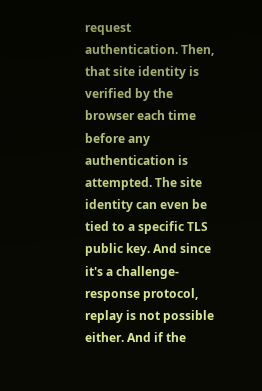request authentication. Then, that site identity is verified by the browser each time before any authentication is attempted. The site identity can even be tied to a specific TLS public key. And since it's a challenge-response protocol, replay is not possible either. And if the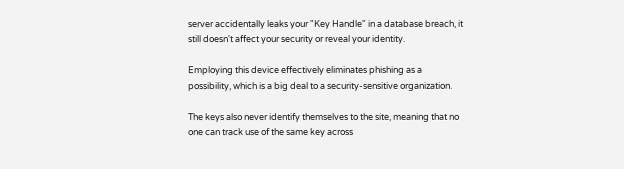server accidentally leaks your "Key Handle" in a database breach, it still doesn't affect your security or reveal your identity.

Employing this device effectively eliminates phishing as a possibility, which is a big deal to a security-sensitive organization.

The keys also never identify themselves to the site, meaning that no one can track use of the same key across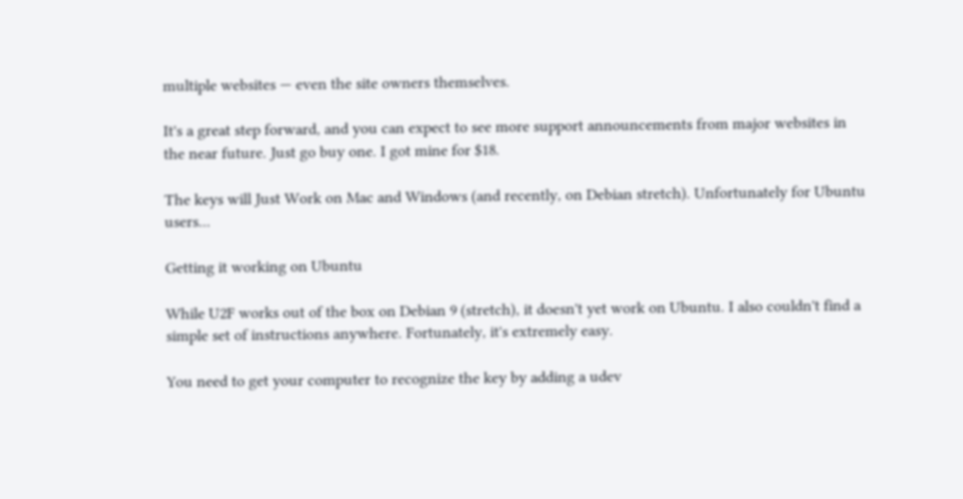multiple websites — even the site owners themselves.

It's a great step forward, and you can expect to see more support announcements from major websites in the near future. Just go buy one. I got mine for $18.

The keys will Just Work on Mac and Windows (and recently, on Debian stretch). Unfortunately for Ubuntu users...

Getting it working on Ubuntu

While U2F works out of the box on Debian 9 (stretch), it doesn't yet work on Ubuntu. I also couldn't find a simple set of instructions anywhere. Fortunately, it's extremely easy.

You need to get your computer to recognize the key by adding a udev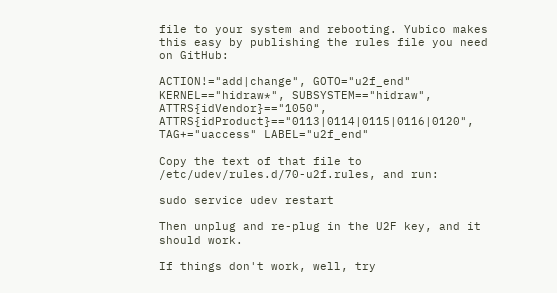file to your system and rebooting. Yubico makes this easy by publishing the rules file you need on GitHub:

ACTION!="add|change", GOTO="u2f_end" KERNEL=="hidraw*", SUBSYSTEM=="hidraw", ATTRS{idVendor}=="1050", ATTRS{idProduct}=="0113|0114|0115|0116|0120", TAG+="uaccess" LABEL="u2f_end"

Copy the text of that file to /etc/udev/rules.d/70-u2f.rules, and run:

sudo service udev restart

Then unplug and re-plug in the U2F key, and it should work.

If things don't work, well, try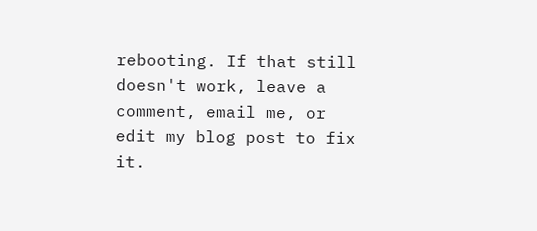rebooting. If that still doesn't work, leave a comment, email me, or edit my blog post to fix it.